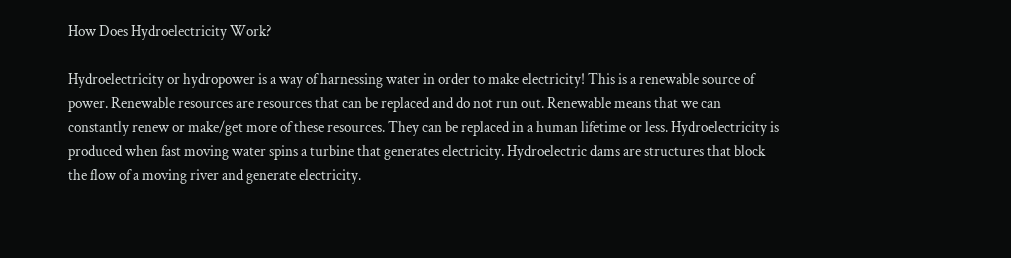How Does Hydroelectricity Work?

Hydroelectricity or hydropower is a way of harnessing water in order to make electricity! This is a renewable source of power. Renewable resources are resources that can be replaced and do not run out. Renewable means that we can constantly renew or make/get more of these resources. They can be replaced in a human lifetime or less. Hydroelectricity is produced when fast moving water spins a turbine that generates electricity. Hydroelectric dams are structures that block the flow of a moving river and generate electricity.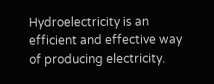Hydroelectricity is an efficient and effective way of producing electricity.